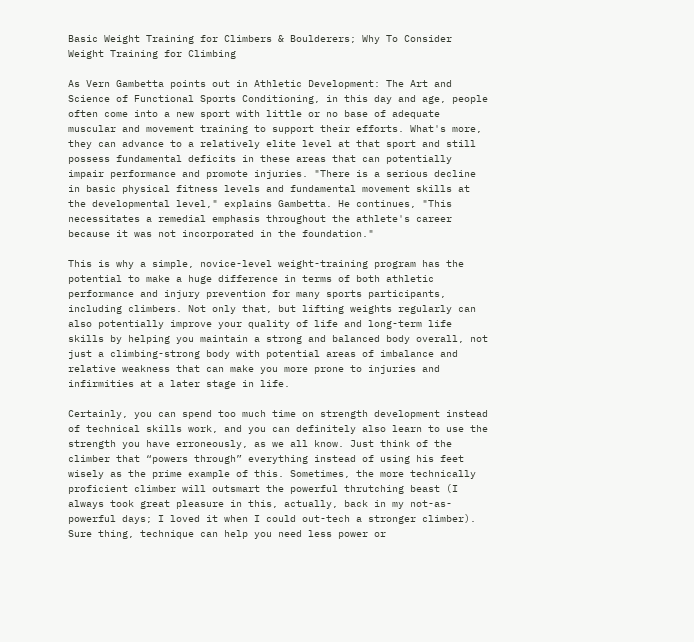Basic Weight Training for Climbers & Boulderers; Why To Consider Weight Training for Climbing

As Vern Gambetta points out in Athletic Development: The Art and Science of Functional Sports Conditioning, in this day and age, people often come into a new sport with little or no base of adequate muscular and movement training to support their efforts. What's more, they can advance to a relatively elite level at that sport and still possess fundamental deficits in these areas that can potentially impair performance and promote injuries. "There is a serious decline in basic physical fitness levels and fundamental movement skills at the developmental level," explains Gambetta. He continues, "This necessitates a remedial emphasis throughout the athlete's career because it was not incorporated in the foundation."

This is why a simple, novice-level weight-training program has the potential to make a huge difference in terms of both athletic performance and injury prevention for many sports participants, including climbers. Not only that, but lifting weights regularly can also potentially improve your quality of life and long-term life skills by helping you maintain a strong and balanced body overall, not just a climbing-strong body with potential areas of imbalance and relative weakness that can make you more prone to injuries and infirmities at a later stage in life.

Certainly, you can spend too much time on strength development instead of technical skills work, and you can definitely also learn to use the strength you have erroneously, as we all know. Just think of the climber that “powers through” everything instead of using his feet wisely as the prime example of this. Sometimes, the more technically proficient climber will outsmart the powerful thrutching beast (I always took great pleasure in this, actually, back in my not-as-powerful days; I loved it when I could out-tech a stronger climber). Sure thing, technique can help you need less power or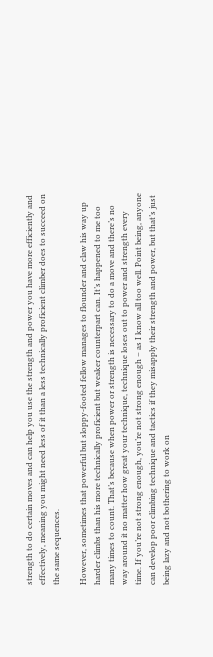strength to do certain moves and can help you use the strength and power you have more efficiently and effectively, meaning you might need less of it than a less technically proficient climber does to succeed on the same sequences.

However, sometimes that powerful but sloppy-footed fellow manages to flounder and claw his way up harder climbs than his more technically proficient but weaker counterpart can. It’s happened to me too many times to count. That’s because when power or strength is necessary to do a move and there’s no way around it no matter how great your technique, technique loses out to power and strength every time. If you’re not strong enough, you’re not strong enough – as I know all too well. Point being, anyone can develop poor climbing technique and tactics if they misapply their strength and power, but that’s just being lazy and not bothering to work on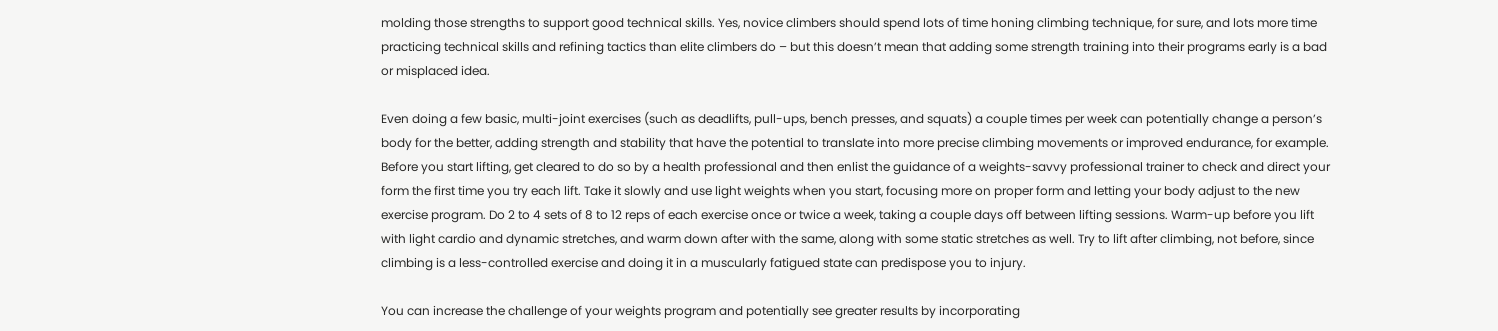molding those strengths to support good technical skills. Yes, novice climbers should spend lots of time honing climbing technique, for sure, and lots more time practicing technical skills and refining tactics than elite climbers do – but this doesn’t mean that adding some strength training into their programs early is a bad or misplaced idea.

Even doing a few basic, multi-joint exercises (such as deadlifts, pull-ups, bench presses, and squats) a couple times per week can potentially change a person’s body for the better, adding strength and stability that have the potential to translate into more precise climbing movements or improved endurance, for example. Before you start lifting, get cleared to do so by a health professional and then enlist the guidance of a weights-savvy professional trainer to check and direct your form the first time you try each lift. Take it slowly and use light weights when you start, focusing more on proper form and letting your body adjust to the new exercise program. Do 2 to 4 sets of 8 to 12 reps of each exercise once or twice a week, taking a couple days off between lifting sessions. Warm-up before you lift with light cardio and dynamic stretches, and warm down after with the same, along with some static stretches as well. Try to lift after climbing, not before, since climbing is a less-controlled exercise and doing it in a muscularly fatigued state can predispose you to injury.

You can increase the challenge of your weights program and potentially see greater results by incorporating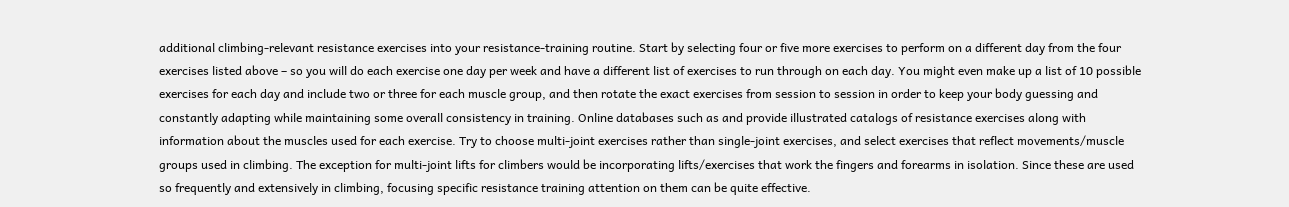additional climbing-relevant resistance exercises into your resistance-training routine. Start by selecting four or five more exercises to perform on a different day from the four exercises listed above – so you will do each exercise one day per week and have a different list of exercises to run through on each day. You might even make up a list of 10 possible exercises for each day and include two or three for each muscle group, and then rotate the exact exercises from session to session in order to keep your body guessing and constantly adapting while maintaining some overall consistency in training. Online databases such as and provide illustrated catalogs of resistance exercises along with information about the muscles used for each exercise. Try to choose multi-joint exercises rather than single-joint exercises, and select exercises that reflect movements/muscle groups used in climbing. The exception for multi-joint lifts for climbers would be incorporating lifts/exercises that work the fingers and forearms in isolation. Since these are used so frequently and extensively in climbing, focusing specific resistance training attention on them can be quite effective.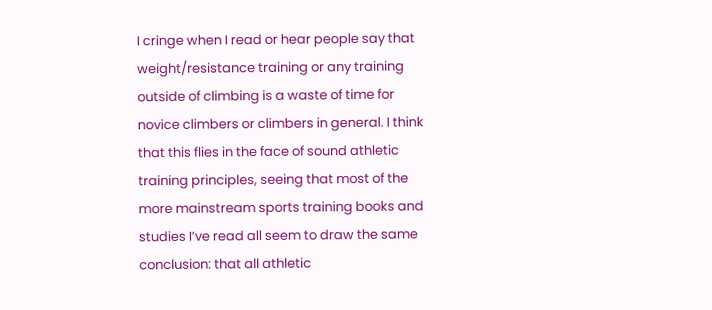I cringe when I read or hear people say that weight/resistance training or any training outside of climbing is a waste of time for novice climbers or climbers in general. I think that this flies in the face of sound athletic training principles, seeing that most of the more mainstream sports training books and studies I’ve read all seem to draw the same conclusion: that all athletic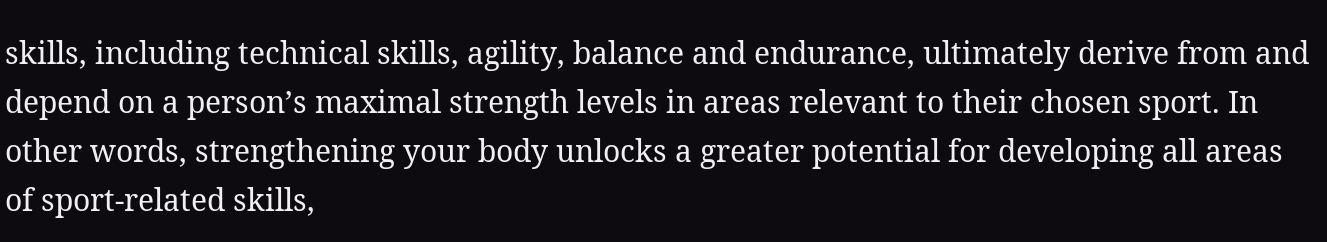skills, including technical skills, agility, balance and endurance, ultimately derive from and depend on a person’s maximal strength levels in areas relevant to their chosen sport. In other words, strengthening your body unlocks a greater potential for developing all areas of sport-related skills,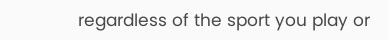regardless of the sport you play or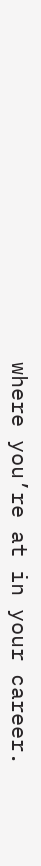where you’re at in your career.